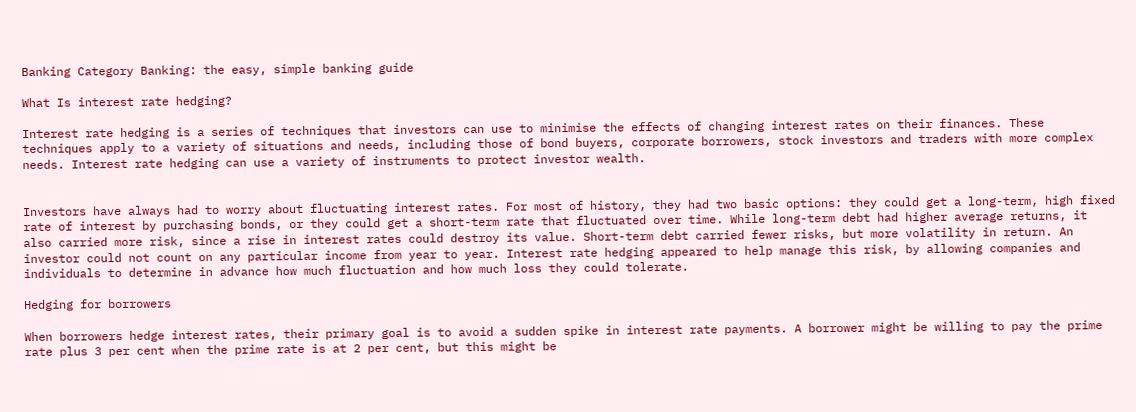Banking Category Banking: the easy, simple banking guide

What Is interest rate hedging?

Interest rate hedging is a series of techniques that investors can use to minimise the effects of changing interest rates on their finances. These techniques apply to a variety of situations and needs, including those of bond buyers, corporate borrowers, stock investors and traders with more complex needs. Interest rate hedging can use a variety of instruments to protect investor wealth.


Investors have always had to worry about fluctuating interest rates. For most of history, they had two basic options: they could get a long-term, high fixed rate of interest by purchasing bonds, or they could get a short-term rate that fluctuated over time. While long-term debt had higher average returns, it also carried more risk, since a rise in interest rates could destroy its value. Short-term debt carried fewer risks, but more volatility in return. An investor could not count on any particular income from year to year. Interest rate hedging appeared to help manage this risk, by allowing companies and individuals to determine in advance how much fluctuation and how much loss they could tolerate.

Hedging for borrowers

When borrowers hedge interest rates, their primary goal is to avoid a sudden spike in interest rate payments. A borrower might be willing to pay the prime rate plus 3 per cent when the prime rate is at 2 per cent, but this might be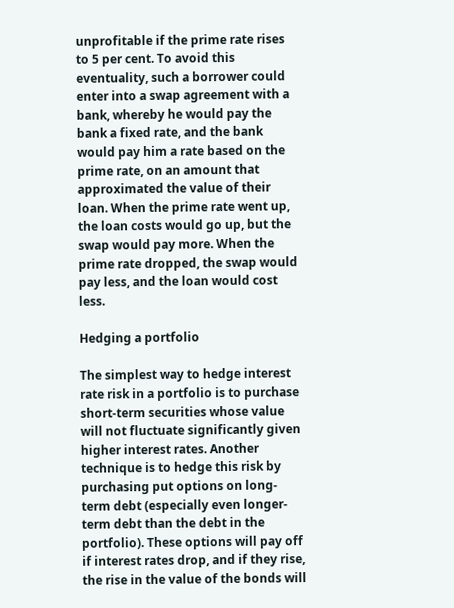unprofitable if the prime rate rises to 5 per cent. To avoid this eventuality, such a borrower could enter into a swap agreement with a bank, whereby he would pay the bank a fixed rate, and the bank would pay him a rate based on the prime rate, on an amount that approximated the value of their loan. When the prime rate went up, the loan costs would go up, but the swap would pay more. When the prime rate dropped, the swap would pay less, and the loan would cost less.

Hedging a portfolio

The simplest way to hedge interest rate risk in a portfolio is to purchase short-term securities whose value will not fluctuate significantly given higher interest rates. Another technique is to hedge this risk by purchasing put options on long-term debt (especially even longer-term debt than the debt in the portfolio). These options will pay off if interest rates drop, and if they rise, the rise in the value of the bonds will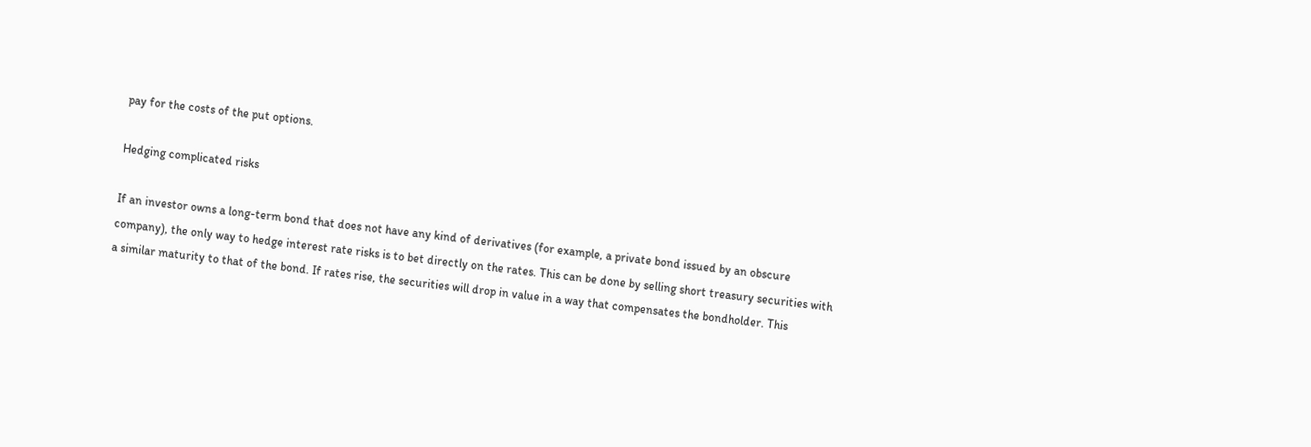pay for the costs of the put options.

Hedging complicated risks

If an investor owns a long-term bond that does not have any kind of derivatives (for example, a private bond issued by an obscure company), the only way to hedge interest rate risks is to bet directly on the rates. This can be done by selling short treasury securities with a similar maturity to that of the bond. If rates rise, the securities will drop in value in a way that compensates the bondholder. This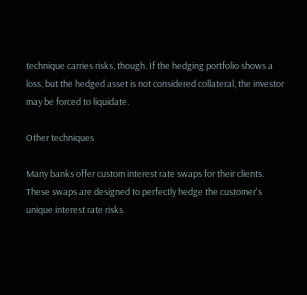technique carries risks, though. If the hedging portfolio shows a loss, but the hedged asset is not considered collateral, the investor may be forced to liquidate.

Other techniques

Many banks offer custom interest rate swaps for their clients. These swaps are designed to perfectly hedge the customer's unique interest rate risks.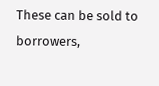These can be sold to borrowers,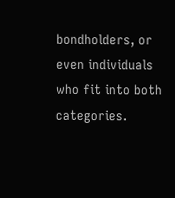bondholders, or even individuals who fit into both categories.